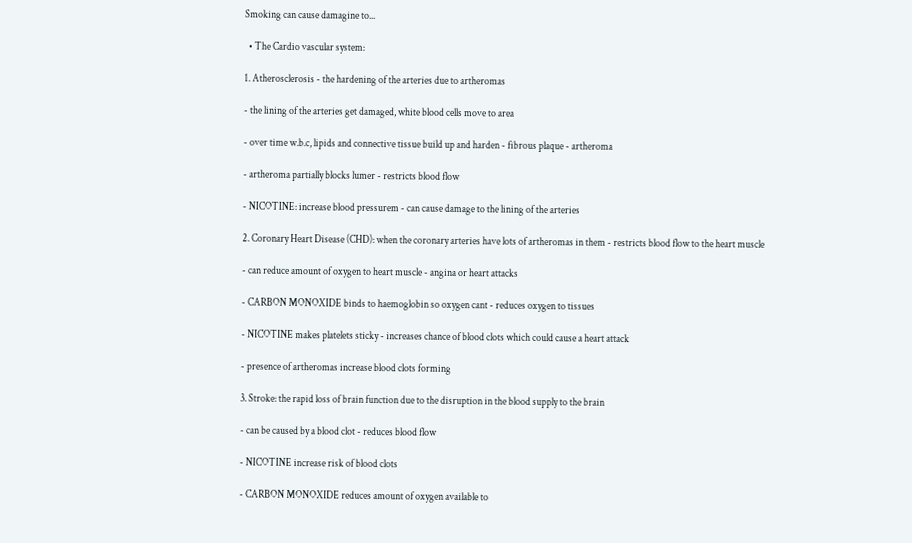Smoking can cause damagine to...

  • The Cardio vascular system:

1. Atherosclerosis - the hardening of the arteries due to artheromas

- the lining of the arteries get damaged, white blood cells move to area

- over time w.b.c, lipids and connective tissue build up and harden - fibrous plaque - artheroma

- artheroma partially blocks lumer - restricts blood flow

- NICOTINE: increase blood pressurem - can cause damage to the lining of the arteries

2. Coronary Heart Disease (CHD): when the coronary arteries have lots of artheromas in them - restricts blood flow to the heart muscle

- can reduce amount of oxygen to heart muscle - angina or heart attacks

- CARBON MONOXIDE binds to haemoglobin so oxygen cant - reduces oxygen to tissues

- NICOTINE makes platelets sticky - increases chance of blood clots which could cause a heart attack

- presence of artheromas increase blood clots forming

3. Stroke: the rapid loss of brain function due to the disruption in the blood supply to the brain

- can be caused by a blood clot - reduces blood flow

- NICOTINE increase risk of blood clots

- CARBON MONOXIDE reduces amount of oxygen available to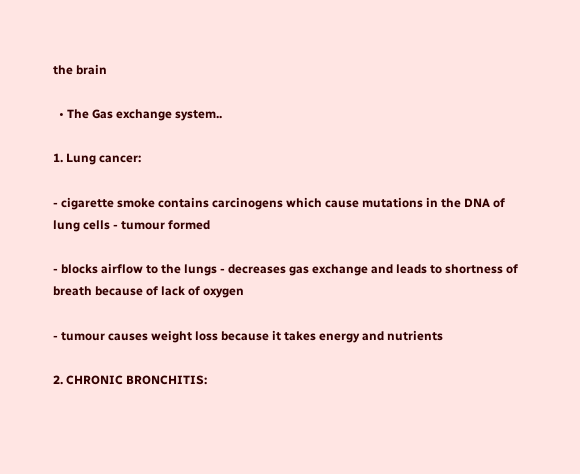the brain

  • The Gas exchange system..

1. Lung cancer:

- cigarette smoke contains carcinogens which cause mutations in the DNA of lung cells - tumour formed

- blocks airflow to the lungs - decreases gas exchange and leads to shortness of breath because of lack of oxygen

- tumour causes weight loss because it takes energy and nutrients

2. CHRONIC BRONCHITIS: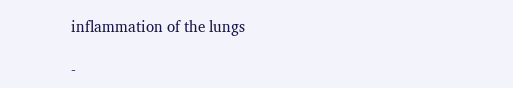inflammation of the lungs

-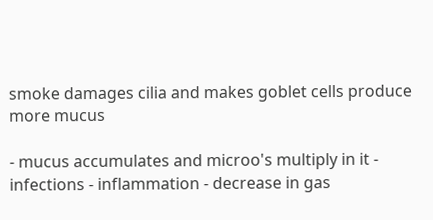smoke damages cilia and makes goblet cells produce more mucus

- mucus accumulates and microo's multiply in it - infections - inflammation - decrease in gas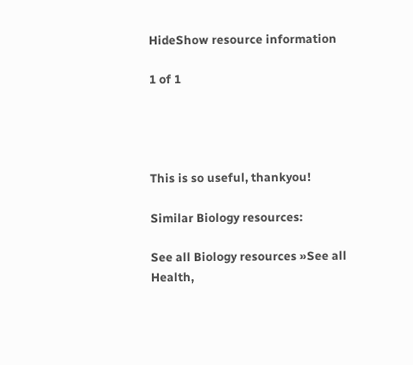HideShow resource information

1 of 1




This is so useful, thankyou!

Similar Biology resources:

See all Biology resources »See all Health,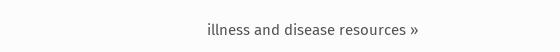illness and disease resources »